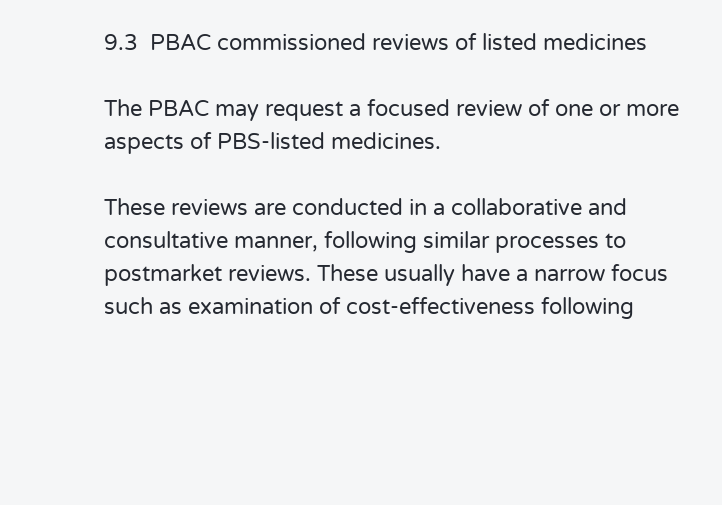9.3  PBAC commissioned reviews of listed medicines

The PBAC may request a focused review of one or more aspects of PBS-listed medicines.

These reviews are conducted in a collaborative and consultative manner, following similar processes to postmarket reviews. These usually have a narrow focus such as examination of cost-effectiveness following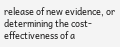release of new evidence, or determining the cost-effectiveness of a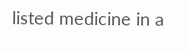listed medicine in a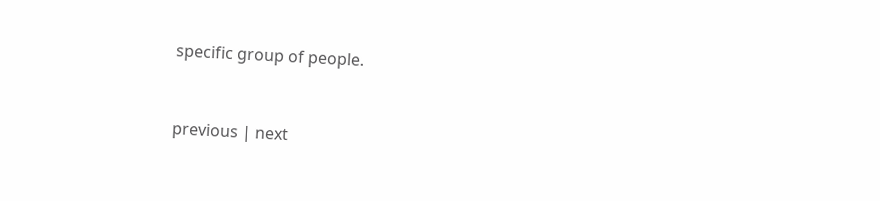specific group of people.


previous | next